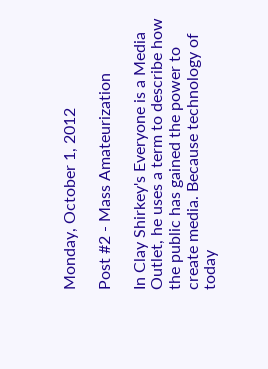Monday, October 1, 2012

Post #2 - Mass Amateurization

In Clay Shirkey's Everyone is a Media Outlet, he uses a term to describe how the public has gained the power to create media. Because technology of today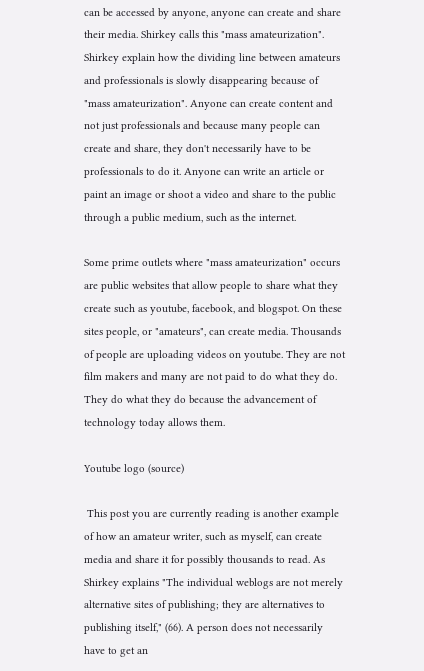can be accessed by anyone, anyone can create and share their media. Shirkey calls this "mass amateurization". Shirkey explain how the dividing line between amateurs and professionals is slowly disappearing because of "mass amateurization". Anyone can create content and not just professionals and because many people can create and share, they don't necessarily have to be professionals to do it. Anyone can write an article or paint an image or shoot a video and share to the public through a public medium, such as the internet.

Some prime outlets where "mass amateurization" occurs are public websites that allow people to share what they create such as youtube, facebook, and blogspot. On these sites people, or "amateurs", can create media. Thousands of people are uploading videos on youtube. They are not film makers and many are not paid to do what they do. They do what they do because the advancement of technology today allows them.

Youtube logo (source)

 This post you are currently reading is another example of how an amateur writer, such as myself, can create media and share it for possibly thousands to read. As Shirkey explains "The individual weblogs are not merely alternative sites of publishing; they are alternatives to publishing itself," (66). A person does not necessarily have to get an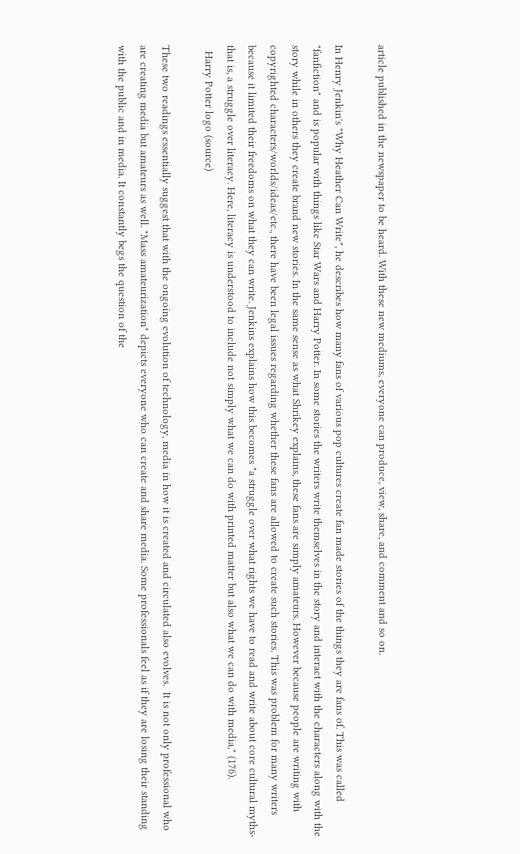article published in the newspaper to be heard. With these new mediums, everyone can produce, view, share, and comment and so on.

In Henry Jenkin's "Why Heather Can Write", he describes how many fans of various pop cultures create fan made stories of the things they are fans of. This was called "fanfiction" and is popular with things like Star Wars and Harry Potter. In some stories the writers write themselves in the story and interact with the characters along with the story while in others they create brand new stories. In the same sense as what Shrikey explains, these fans are simply amateurs. However because people are writing with copyrighted characters/worlds/ideas/etc., there have been legal issues regarding whether these fans are allowed to create such stories. This was problem for many writers because it limited their freedoms on what they can write. Jenkins explains how this becomes "a struggle over what rights we have to read and write about core cultural myths- that is, a struggle over literacy. Here, literacy is understood to include not simply what we can do with printed matter but also what we can do with media," (176).
  Harry Potter logo (source)

These two readings essentially suggest that with the ongoing evolution of technology, media in how it is created and circulated also evolves.  It is not only professional who are creating media but amateurs as well. "Mass amateurization" depicts everyone who can create and share media. Some professionals feel as if they are losing their standing with the public and in media. It constantly begs the question of the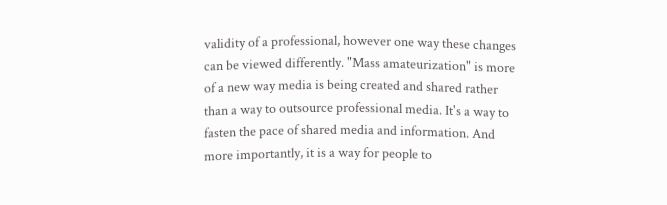validity of a professional, however one way these changes can be viewed differently. "Mass amateurization" is more of a new way media is being created and shared rather than a way to outsource professional media. It's a way to fasten the pace of shared media and information. And more importantly, it is a way for people to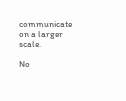communicate on a larger scale.

No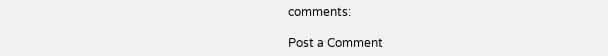comments:

Post a Comment